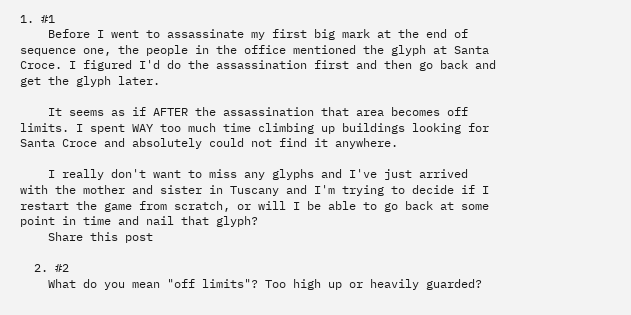1. #1
    Before I went to assassinate my first big mark at the end of sequence one, the people in the office mentioned the glyph at Santa Croce. I figured I'd do the assassination first and then go back and get the glyph later.

    It seems as if AFTER the assassination that area becomes off limits. I spent WAY too much time climbing up buildings looking for Santa Croce and absolutely could not find it anywhere.

    I really don't want to miss any glyphs and I've just arrived with the mother and sister in Tuscany and I'm trying to decide if I restart the game from scratch, or will I be able to go back at some point in time and nail that glyph?
    Share this post

  2. #2
    What do you mean "off limits"? Too high up or heavily guarded?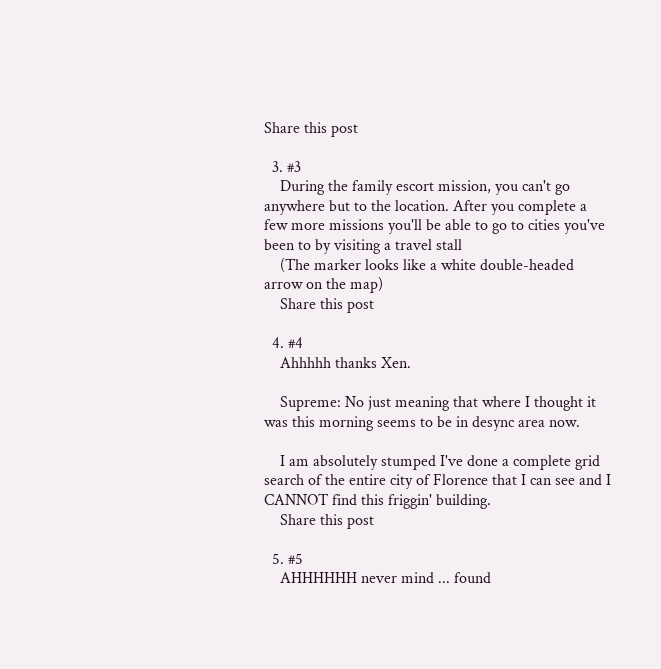Share this post

  3. #3
    During the family escort mission, you can't go anywhere but to the location. After you complete a few more missions you'll be able to go to cities you've been to by visiting a travel stall
    (The marker looks like a white double-headed arrow on the map)
    Share this post

  4. #4
    Ahhhhh thanks Xen.

    Supreme: No just meaning that where I thought it was this morning seems to be in desync area now.

    I am absolutely stumped I've done a complete grid search of the entire city of Florence that I can see and I CANNOT find this friggin' building.
    Share this post

  5. #5
    AHHHHHH never mind ... found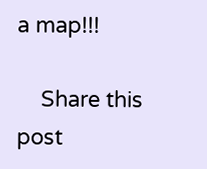a map!!!

    Share this post